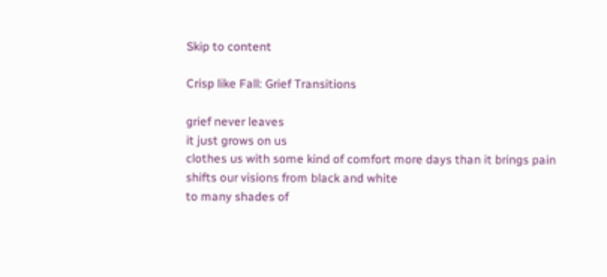Skip to content

Crisp like Fall: Grief Transitions

grief never leaves
it just grows on us
clothes us with some kind of comfort more days than it brings pain
shifts our visions from black and white
to many shades of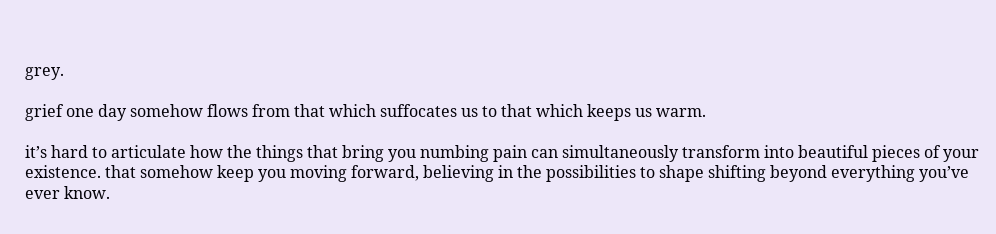grey.

grief one day somehow flows from that which suffocates us to that which keeps us warm.

it’s hard to articulate how the things that bring you numbing pain can simultaneously transform into beautiful pieces of your existence. that somehow keep you moving forward, believing in the possibilities to shape shifting beyond everything you’ve ever know.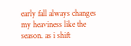early fall always changes my heaviness like the season. as i shift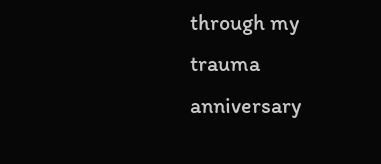through my trauma anniversary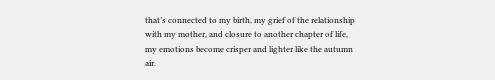that’s connected to my birth, my grief of the relationship with my mother, and closure to another chapter of life, my emotions become crisper and lighter like the autumn air.